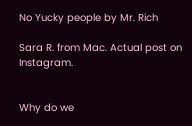No Yucky people by Mr. Rich

Sara R. from Mac. Actual post on Instagram.


Why do we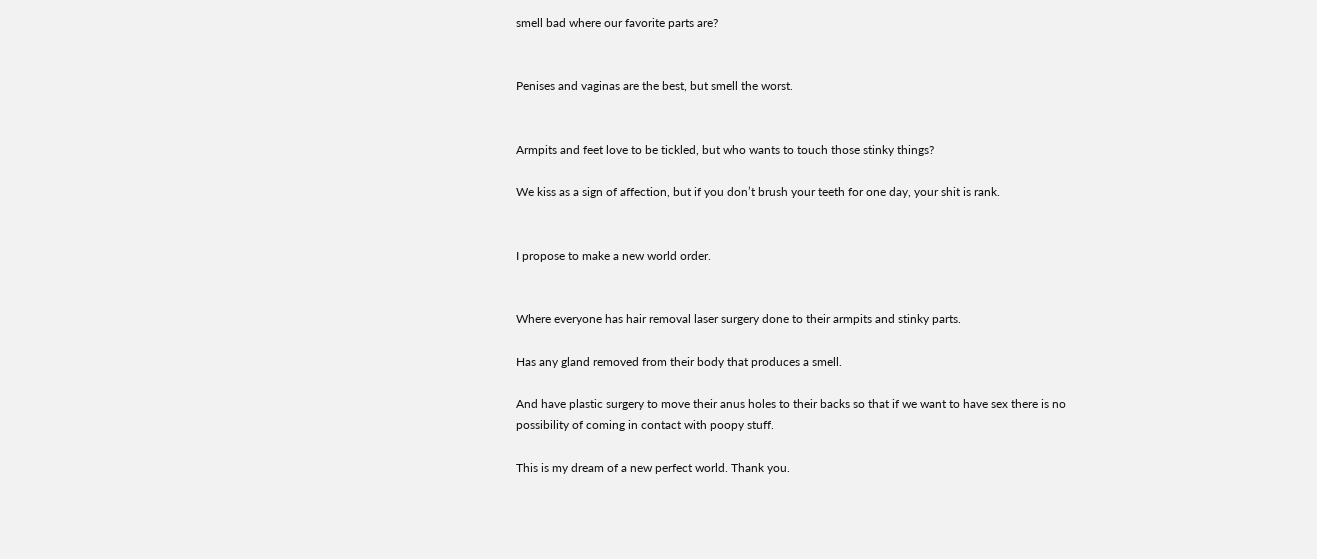smell bad where our favorite parts are?


Penises and vaginas are the best, but smell the worst.


Armpits and feet love to be tickled, but who wants to touch those stinky things?

We kiss as a sign of affection, but if you don’t brush your teeth for one day, your shit is rank.


I propose to make a new world order.


Where everyone has hair removal laser surgery done to their armpits and stinky parts.

Has any gland removed from their body that produces a smell.

And have plastic surgery to move their anus holes to their backs so that if we want to have sex there is no possibility of coming in contact with poopy stuff.

This is my dream of a new perfect world. Thank you.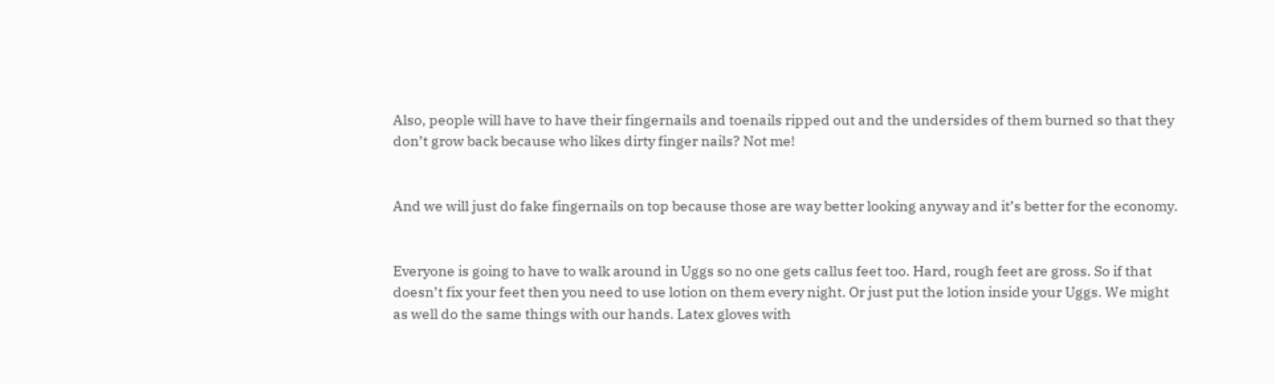Also, people will have to have their fingernails and toenails ripped out and the undersides of them burned so that they don’t grow back because who likes dirty finger nails? Not me!


And we will just do fake fingernails on top because those are way better looking anyway and it’s better for the economy.


Everyone is going to have to walk around in Uggs so no one gets callus feet too. Hard, rough feet are gross. So if that doesn’t fix your feet then you need to use lotion on them every night. Or just put the lotion inside your Uggs. We might as well do the same things with our hands. Latex gloves with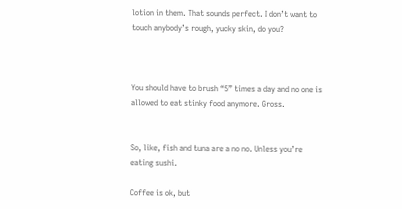lotion in them. That sounds perfect. I don’t want to touch anybody’s rough, yucky skin, do you?



You should have to brush “5” times a day and no one is allowed to eat stinky food anymore. Gross.


So, like, fish and tuna are a no no. Unless you’re eating sushi.

Coffee is ok, but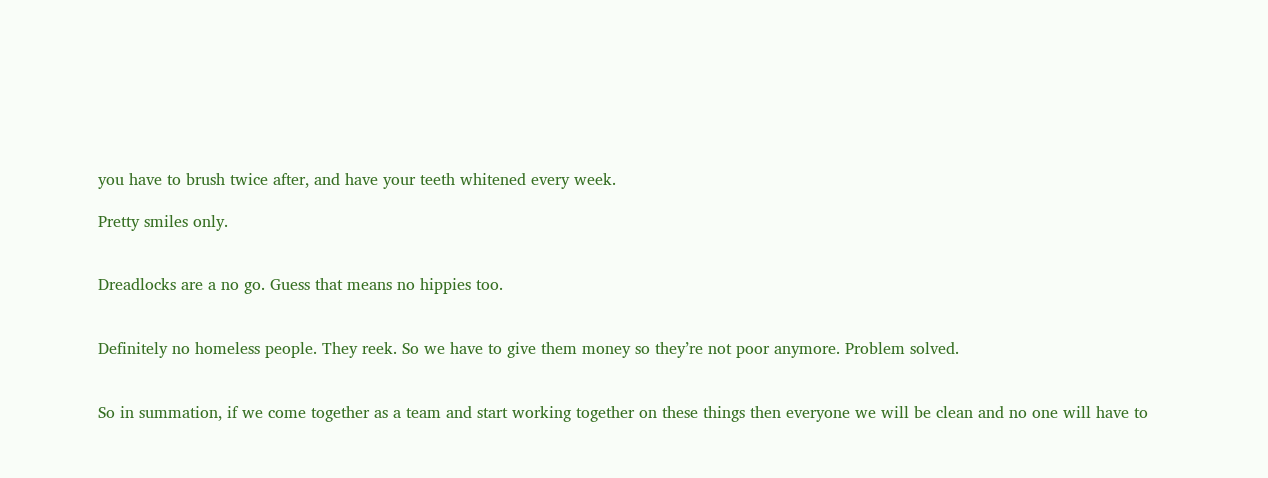you have to brush twice after, and have your teeth whitened every week.

Pretty smiles only.


Dreadlocks are a no go. Guess that means no hippies too.


Definitely no homeless people. They reek. So we have to give them money so they’re not poor anymore. Problem solved.


So in summation, if we come together as a team and start working together on these things then everyone we will be clean and no one will have to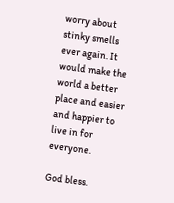worry about stinky smells ever again. It would make the world a better place and easier and happier to live in for everyone.

God bless.